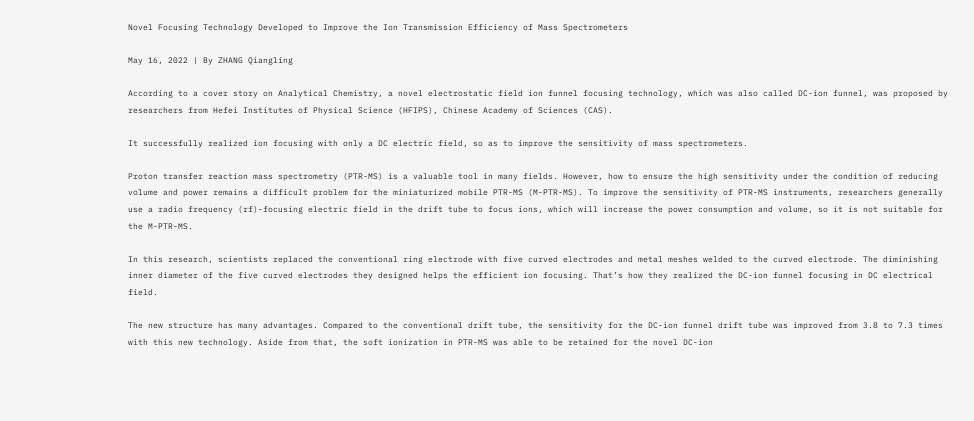Novel Focusing Technology Developed to Improve the Ion Transmission Efficiency of Mass Spectrometers

May 16, 2022 | By ZHANG Qiangling

According to a cover story on Analytical Chemistry, a novel electrostatic field ion funnel focusing technology, which was also called DC-ion funnel, was proposed by researchers from Hefei Institutes of Physical Science (HFIPS), Chinese Academy of Sciences (CAS).

It successfully realized ion focusing with only a DC electric field, so as to improve the sensitivity of mass spectrometers.

Proton transfer reaction mass spectrometry (PTR-MS) is a valuable tool in many fields. However, how to ensure the high sensitivity under the condition of reducing volume and power remains a difficult problem for the miniaturized mobile PTR-MS (M-PTR-MS). To improve the sensitivity of PTR-MS instruments, researchers generally use a radio frequency (rf)-focusing electric field in the drift tube to focus ions, which will increase the power consumption and volume, so it is not suitable for the M-PTR-MS.

In this research, scientists replaced the conventional ring electrode with five curved electrodes and metal meshes welded to the curved electrode. The diminishing inner diameter of the five curved electrodes they designed helps the efficient ion focusing. That’s how they realized the DC-ion funnel focusing in DC electrical field.

The new structure has many advantages. Compared to the conventional drift tube, the sensitivity for the DC-ion funnel drift tube was improved from 3.8 to 7.3 times with this new technology. Aside from that, the soft ionization in PTR-MS was able to be retained for the novel DC-ion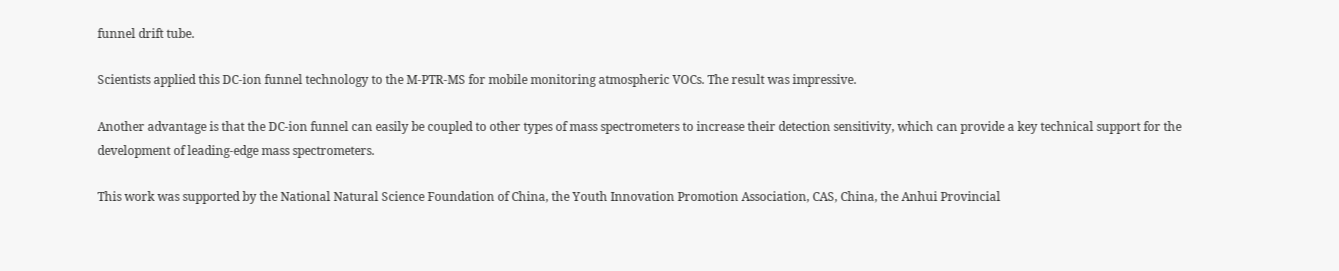funnel drift tube.

Scientists applied this DC-ion funnel technology to the M-PTR-MS for mobile monitoring atmospheric VOCs. The result was impressive.

Another advantage is that the DC-ion funnel can easily be coupled to other types of mass spectrometers to increase their detection sensitivity, which can provide a key technical support for the development of leading-edge mass spectrometers.

This work was supported by the National Natural Science Foundation of China, the Youth Innovation Promotion Association, CAS, China, the Anhui Provincial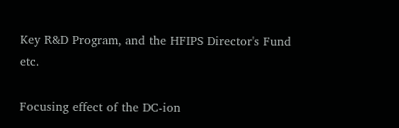Key R&D Program, and the HFIPS Director's Fund etc.

Focusing effect of the DC-ion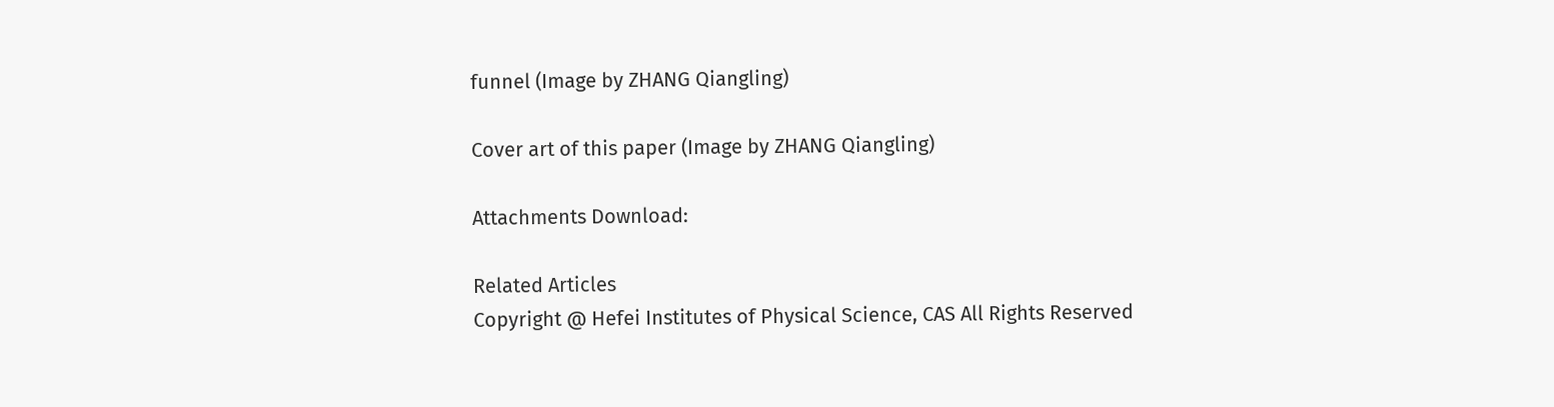funnel (Image by ZHANG Qiangling)

Cover art of this paper (Image by ZHANG Qiangling)

Attachments Download:

Related Articles
Copyright @ Hefei Institutes of Physical Science, CAS All Rights Reserved